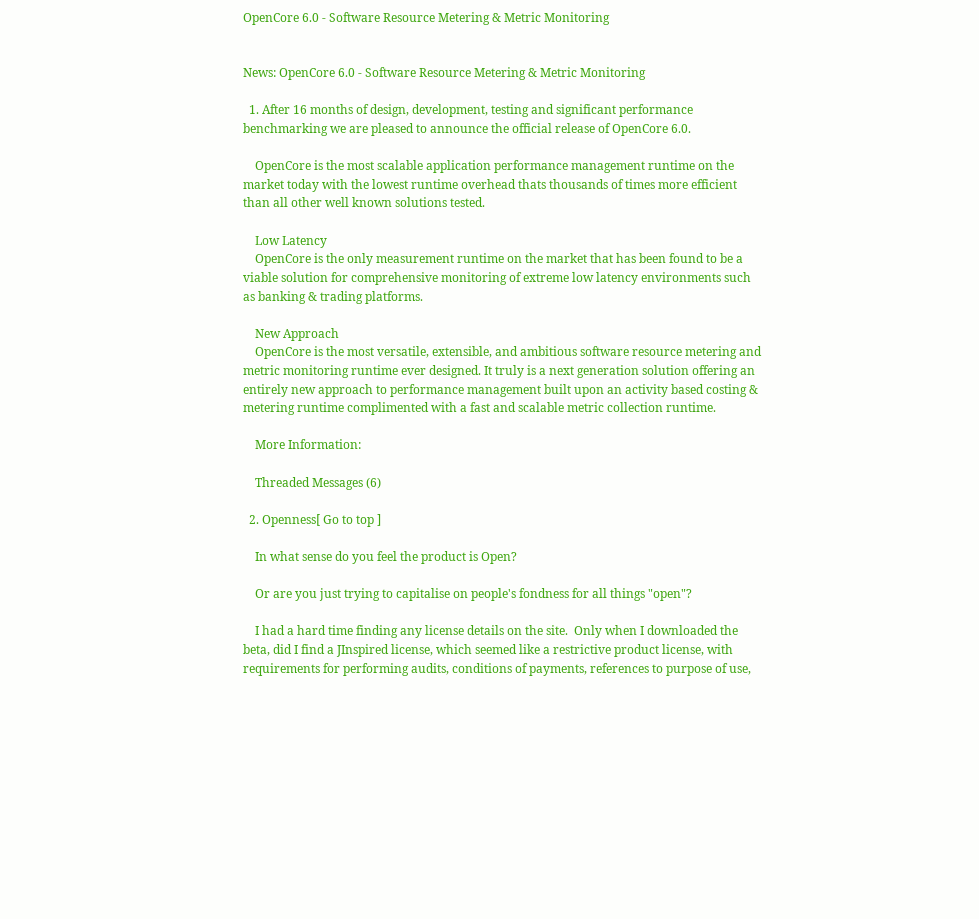OpenCore 6.0 - Software Resource Metering & Metric Monitoring


News: OpenCore 6.0 - Software Resource Metering & Metric Monitoring

  1. After 16 months of design, development, testing and significant performance benchmarking we are pleased to announce the official release of OpenCore 6.0.

    OpenCore is the most scalable application performance management runtime on the market today with the lowest runtime overhead thats thousands of times more efficient than all other well known solutions tested.

    Low Latency
    OpenCore is the only measurement runtime on the market that has been found to be a viable solution for comprehensive monitoring of extreme low latency environments such as banking & trading platforms.

    New Approach
    OpenCore is the most versatile, extensible, and ambitious software resource metering and metric monitoring runtime ever designed. It truly is a next generation solution offering an entirely new approach to performance management built upon an activity based costing & metering runtime complimented with a fast and scalable metric collection runtime.

    More Information:

    Threaded Messages (6)

  2. Openness[ Go to top ]

    In what sense do you feel the product is Open?

    Or are you just trying to capitalise on people's fondness for all things "open"?

    I had a hard time finding any license details on the site.  Only when I downloaded the beta, did I find a JInspired license, which seemed like a restrictive product license, with requirements for performing audits, conditions of payments, references to purpose of use,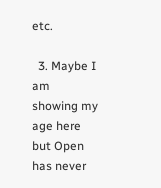etc.

  3. Maybe I am showing my age here but Open has never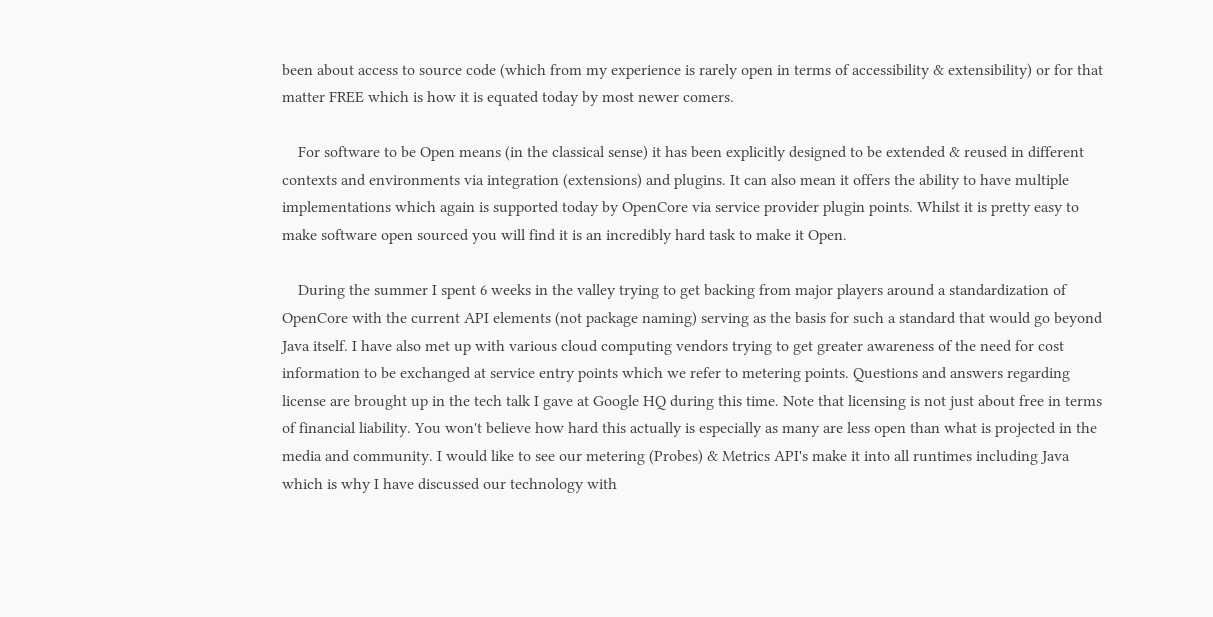been about access to source code (which from my experience is rarely open in terms of accessibility & extensibility) or for that matter FREE which is how it is equated today by most newer comers.

    For software to be Open means (in the classical sense) it has been explicitly designed to be extended & reused in different contexts and environments via integration (extensions) and plugins. It can also mean it offers the ability to have multiple implementations which again is supported today by OpenCore via service provider plugin points. Whilst it is pretty easy to make software open sourced you will find it is an incredibly hard task to make it Open.

    During the summer I spent 6 weeks in the valley trying to get backing from major players around a standardization of OpenCore with the current API elements (not package naming) serving as the basis for such a standard that would go beyond Java itself. I have also met up with various cloud computing vendors trying to get greater awareness of the need for cost information to be exchanged at service entry points which we refer to metering points. Questions and answers regarding license are brought up in the tech talk I gave at Google HQ during this time. Note that licensing is not just about free in terms of financial liability. You won't believe how hard this actually is especially as many are less open than what is projected in the media and community. I would like to see our metering (Probes) & Metrics API's make it into all runtimes including Java which is why I have discussed our technology with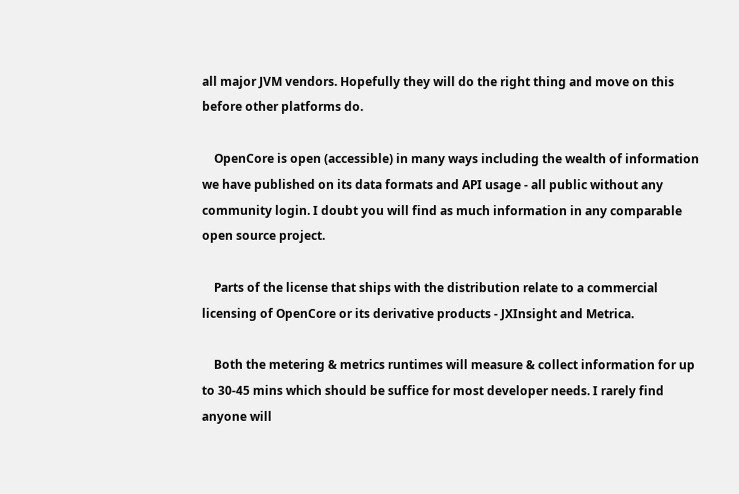all major JVM vendors. Hopefully they will do the right thing and move on this before other platforms do.

    OpenCore is open (accessible) in many ways including the wealth of information we have published on its data formats and API usage - all public without any community login. I doubt you will find as much information in any comparable open source project.

    Parts of the license that ships with the distribution relate to a commercial licensing of OpenCore or its derivative products - JXInsight and Metrica.

    Both the metering & metrics runtimes will measure & collect information for up to 30-45 mins which should be suffice for most developer needs. I rarely find anyone will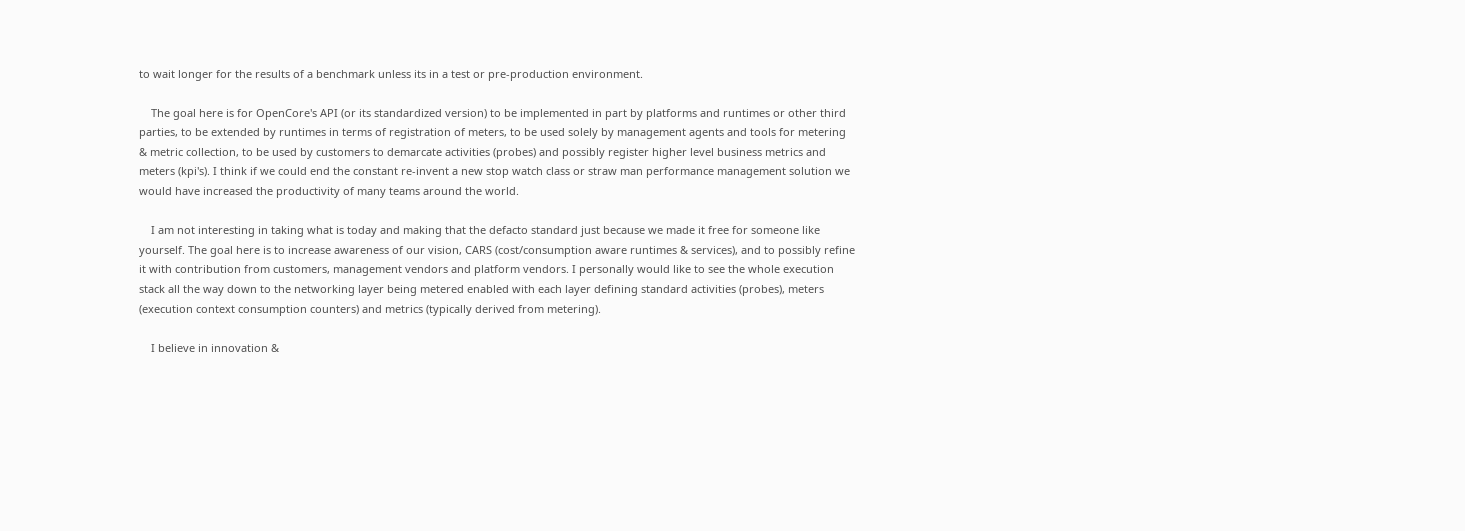to wait longer for the results of a benchmark unless its in a test or pre-production environment.

    The goal here is for OpenCore's API (or its standardized version) to be implemented in part by platforms and runtimes or other third parties, to be extended by runtimes in terms of registration of meters, to be used solely by management agents and tools for metering & metric collection, to be used by customers to demarcate activities (probes) and possibly register higher level business metrics and meters (kpi's). I think if we could end the constant re-invent a new stop watch class or straw man performance management solution we would have increased the productivity of many teams around the world.

    I am not interesting in taking what is today and making that the defacto standard just because we made it free for someone like yourself. The goal here is to increase awareness of our vision, CARS (cost/consumption aware runtimes & services), and to possibly refine it with contribution from customers, management vendors and platform vendors. I personally would like to see the whole execution stack all the way down to the networking layer being metered enabled with each layer defining standard activities (probes), meters (execution context consumption counters) and metrics (typically derived from metering).

    I believe in innovation &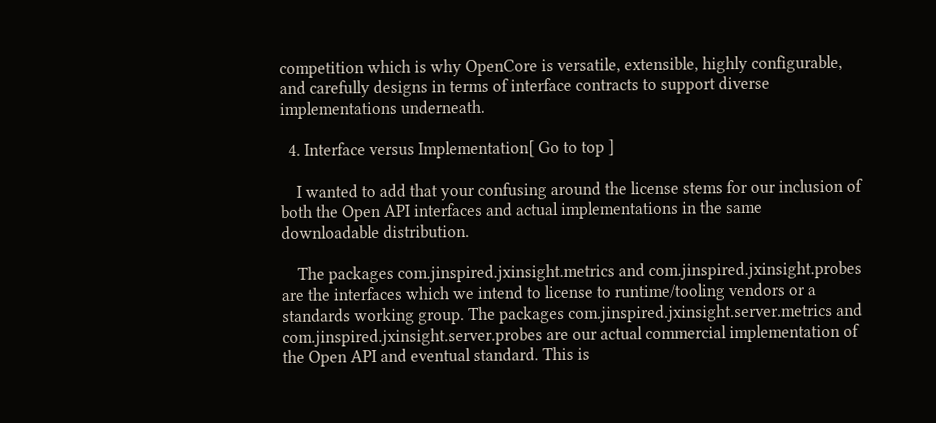competition which is why OpenCore is versatile, extensible, highly configurable, and carefully designs in terms of interface contracts to support diverse implementations underneath.

  4. Interface versus Implementation[ Go to top ]

    I wanted to add that your confusing around the license stems for our inclusion of both the Open API interfaces and actual implementations in the same downloadable distribution.

    The packages com.jinspired.jxinsight.metrics and com.jinspired.jxinsight.probes are the interfaces which we intend to license to runtime/tooling vendors or a standards working group. The packages com.jinspired.jxinsight.server.metrics and com.jinspired.jxinsight.server.probes are our actual commercial implementation of the Open API and eventual standard. This is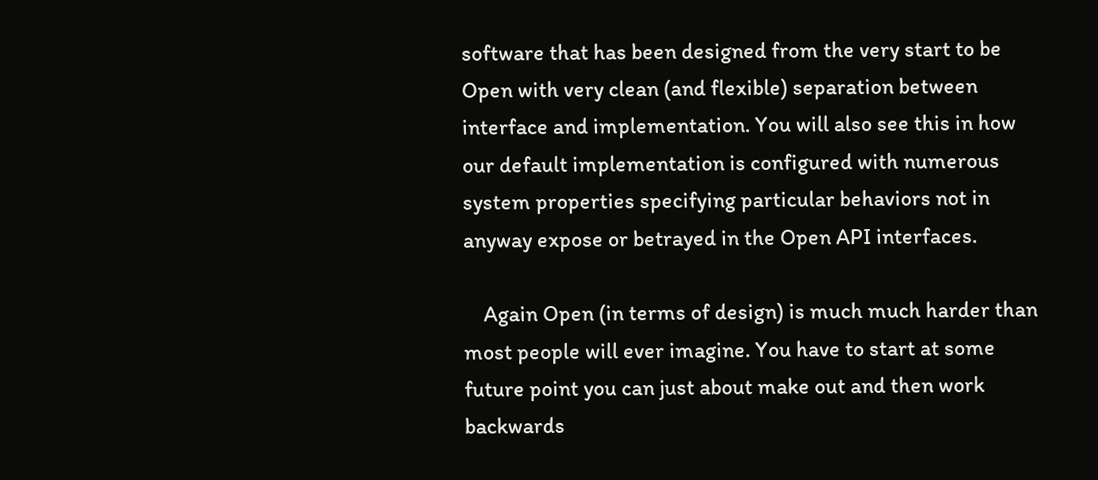software that has been designed from the very start to be Open with very clean (and flexible) separation between interface and implementation. You will also see this in how our default implementation is configured with numerous system properties specifying particular behaviors not in anyway expose or betrayed in the Open API interfaces.

    Again Open (in terms of design) is much much harder than most people will ever imagine. You have to start at some future point you can just about make out and then work backwards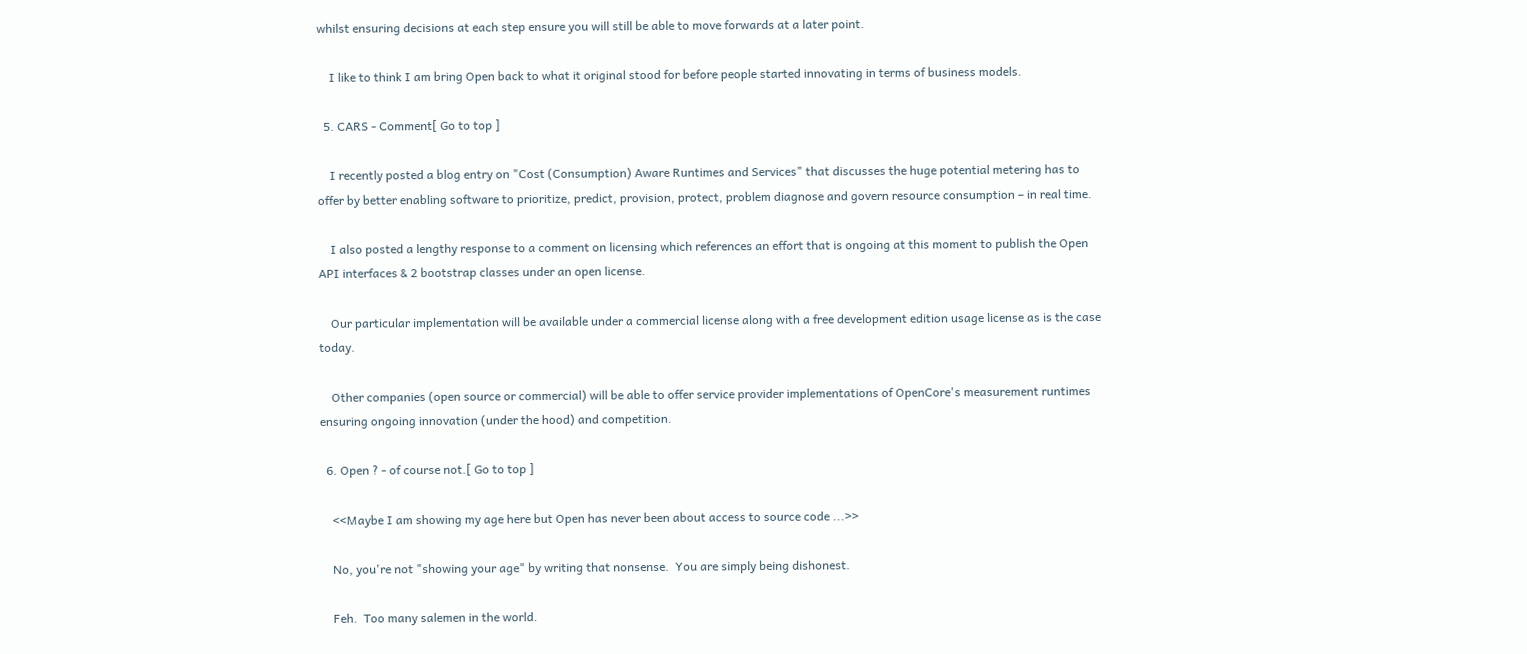whilst ensuring decisions at each step ensure you will still be able to move forwards at a later point.

    I like to think I am bring Open back to what it original stood for before people started innovating in terms of business models.

  5. CARS - Comment[ Go to top ]

    I recently posted a blog entry on "Cost (Consumption) Aware Runtimes and Services" that discusses the huge potential metering has to offer by better enabling software to prioritize, predict, provision, protect, problem diagnose and govern resource consumption – in real time.

    I also posted a lengthy response to a comment on licensing which references an effort that is ongoing at this moment to publish the Open API interfaces & 2 bootstrap classes under an open license.

    Our particular implementation will be available under a commercial license along with a free development edition usage license as is the case today.

    Other companies (open source or commercial) will be able to offer service provider implementations of OpenCore's measurement runtimes ensuring ongoing innovation (under the hood) and competition.

  6. Open ? - of course not.[ Go to top ]

    <<Maybe I am showing my age here but Open has never been about access to source code ...>>

    No, you're not "showing your age" by writing that nonsense.  You are simply being dishonest.

    Feh.  Too many salemen in the world.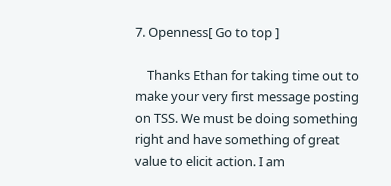7. Openness[ Go to top ]

    Thanks Ethan for taking time out to make your very first message posting on TSS. We must be doing something right and have something of great value to elicit action. I am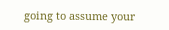going to assume your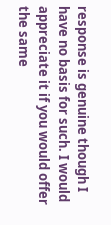response is genuine though I have no basis for such. I would appreciate it if you would offer the same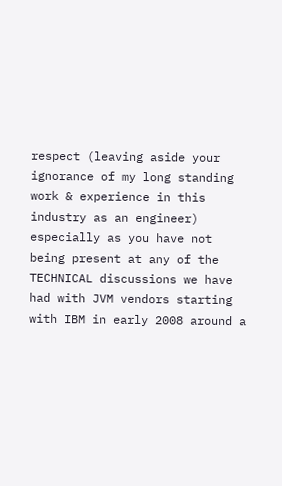respect (leaving aside your ignorance of my long standing work & experience in this industry as an engineer) especially as you have not being present at any of the TECHNICAL discussions we have had with JVM vendors starting with IBM in early 2008 around a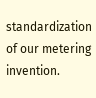standardization of our metering invention.